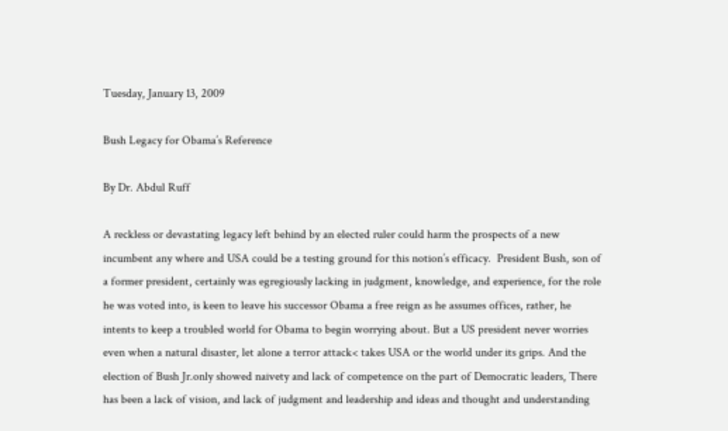Tuesday, January 13, 2009

Bush Legacy for Obama’s Reference

By Dr. Abdul Ruff

A reckless or devastating legacy left behind by an elected ruler could harm the prospects of a new incumbent any where and USA could be a testing ground for this notion’s efficacy.  President Bush, son of a former president, certainly was egregiously lacking in judgment, knowledge, and experience, for the role he was voted into, is keen to leave his successor Obama a free reign as he assumes offices, rather, he intents to keep a troubled world for Obama to begin worrying about. But a US president never worries even when a natural disaster, let alone a terror attack< takes USA or the world under its grips. And the election of Bush Jr.only showed naivety and lack of competence on the part of Democratic leaders, There has been a lack of vision, and lack of judgment and leadership and ideas and thought and understanding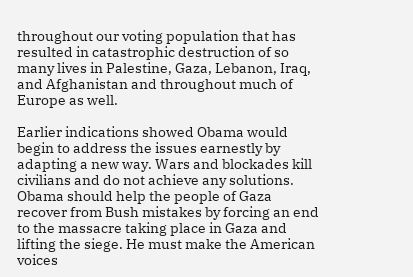throughout our voting population that has resulted in catastrophic destruction of so many lives in Palestine, Gaza, Lebanon, Iraq, and Afghanistan and throughout much of Europe as well.

Earlier indications showed Obama would begin to address the issues earnestly by adapting a new way. Wars and blockades kill civilians and do not achieve any solutions. Obama should help the people of Gaza recover from Bush mistakes by forcing an end to the massacre taking place in Gaza and lifting the siege. He must make the American voices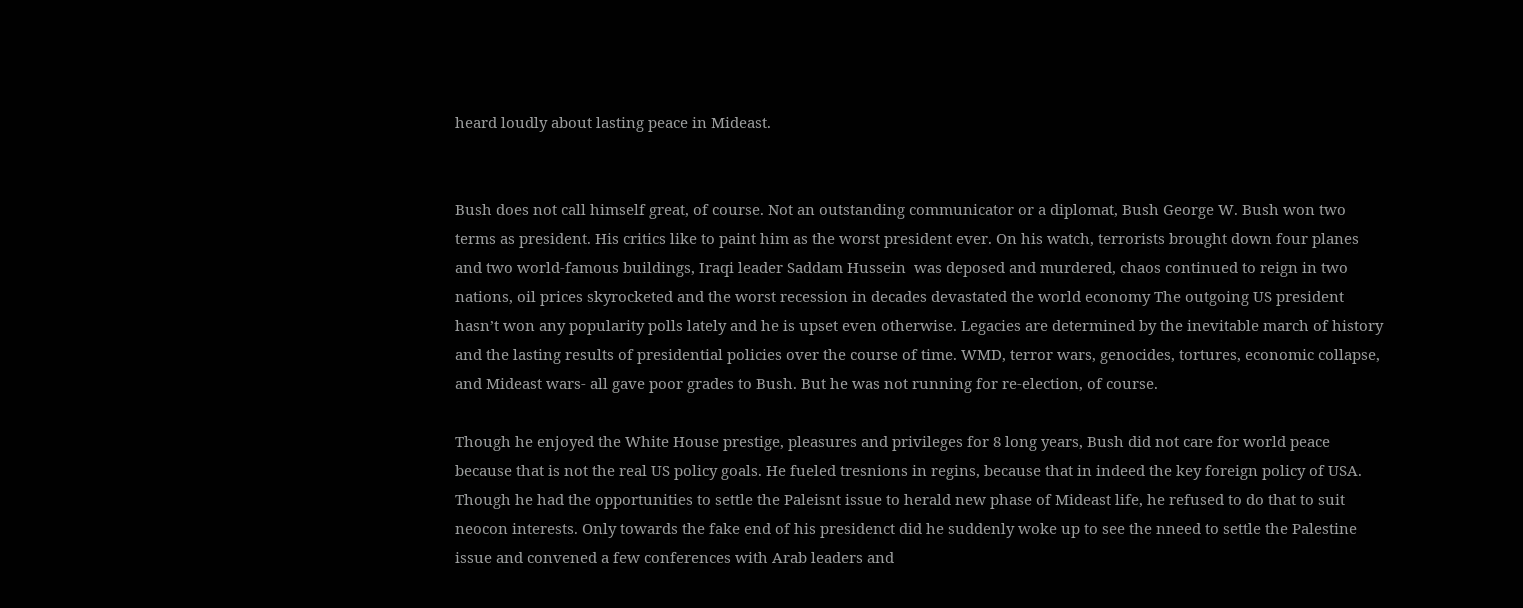heard loudly about lasting peace in Mideast.


Bush does not call himself great, of course. Not an outstanding communicator or a diplomat, Bush George W. Bush won two terms as president. His critics like to paint him as the worst president ever. On his watch, terrorists brought down four planes and two world-famous buildings, Iraqi leader Saddam Hussein  was deposed and murdered, chaos continued to reign in two nations, oil prices skyrocketed and the worst recession in decades devastated the world economy The outgoing US president hasn’t won any popularity polls lately and he is upset even otherwise. Legacies are determined by the inevitable march of history and the lasting results of presidential policies over the course of time. WMD, terror wars, genocides, tortures, economic collapse, and Mideast wars- all gave poor grades to Bush. But he was not running for re-election, of course.

Though he enjoyed the White House prestige, pleasures and privileges for 8 long years, Bush did not care for world peace because that is not the real US policy goals. He fueled tresnions in regins, because that in indeed the key foreign policy of USA. Though he had the opportunities to settle the Paleisnt issue to herald new phase of Mideast life, he refused to do that to suit neocon interests. Only towards the fake end of his presidenct did he suddenly woke up to see the nneed to settle the Palestine issue and convened a few conferences with Arab leaders and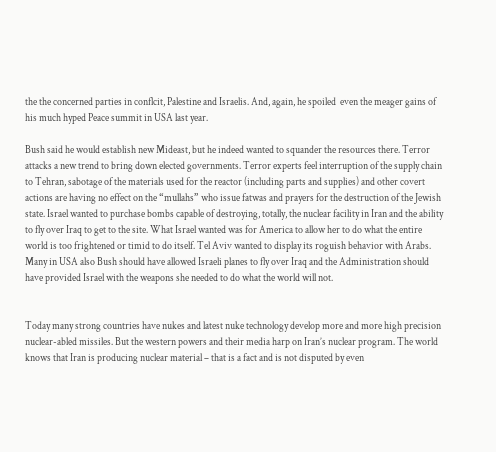the the concerned parties in conflcit, Palestine and Israelis. And, again, he spoiled  even the meager gains of his much hyped Peace summit in USA last year.

Bush said he would establish new Mideast, but he indeed wanted to squander the resources there. Terror attacks a new trend to bring down elected governments. Terror experts feel interruption of the supply chain to Tehran, sabotage of the materials used for the reactor (including parts and supplies) and other covert actions are having no effect on the “mullahs” who issue fatwas and prayers for the destruction of the Jewish state. Israel wanted to purchase bombs capable of destroying, totally, the nuclear facility in Iran and the ability to fly over Iraq to get to the site. What Israel wanted was for America to allow her to do what the entire world is too frightened or timid to do itself. Tel Aviv wanted to display its roguish behavior with Arabs. Many in USA also Bush should have allowed Israeli planes to fly over Iraq and the Administration should have provided Israel with the weapons she needed to do what the world will not.


Today many strong countries have nukes and latest nuke technology develop more and more high precision nuclear-abled missiles. But the western powers and their media harp on Iran’s nuclear program. The world knows that Iran is producing nuclear material – that is a fact and is not disputed by even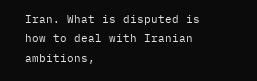Iran. What is disputed is how to deal with Iranian ambitions,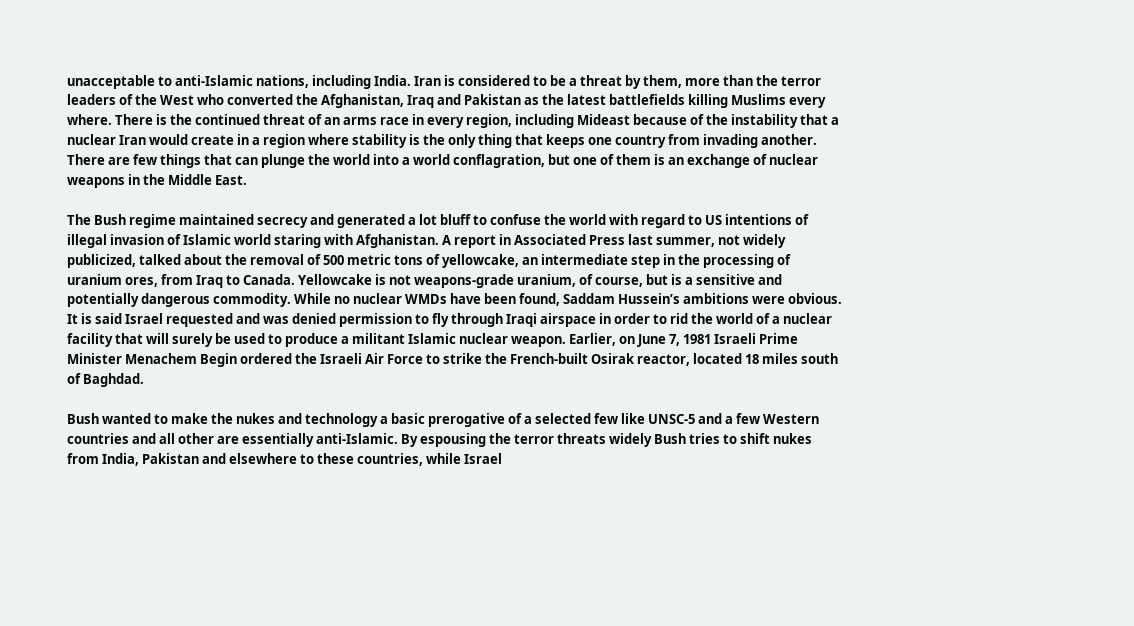unacceptable to anti-Islamic nations, including India. Iran is considered to be a threat by them, more than the terror leaders of the West who converted the Afghanistan, Iraq and Pakistan as the latest battlefields killing Muslims every where. There is the continued threat of an arms race in every region, including Mideast because of the instability that a nuclear Iran would create in a region where stability is the only thing that keeps one country from invading another. There are few things that can plunge the world into a world conflagration, but one of them is an exchange of nuclear weapons in the Middle East.

The Bush regime maintained secrecy and generated a lot bluff to confuse the world with regard to US intentions of illegal invasion of Islamic world staring with Afghanistan. A report in Associated Press last summer, not widely publicized, talked about the removal of 500 metric tons of yellowcake, an intermediate step in the processing of uranium ores, from Iraq to Canada. Yellowcake is not weapons-grade uranium, of course, but is a sensitive and potentially dangerous commodity. While no nuclear WMDs have been found, Saddam Hussein’s ambitions were obvious. It is said Israel requested and was denied permission to fly through Iraqi airspace in order to rid the world of a nuclear facility that will surely be used to produce a militant Islamic nuclear weapon. Earlier, on June 7, 1981 Israeli Prime Minister Menachem Begin ordered the Israeli Air Force to strike the French-built Osirak reactor, located 18 miles south of Baghdad.

Bush wanted to make the nukes and technology a basic prerogative of a selected few like UNSC-5 and a few Western countries and all other are essentially anti-Islamic. By espousing the terror threats widely Bush tries to shift nukes from India, Pakistan and elsewhere to these countries, while Israel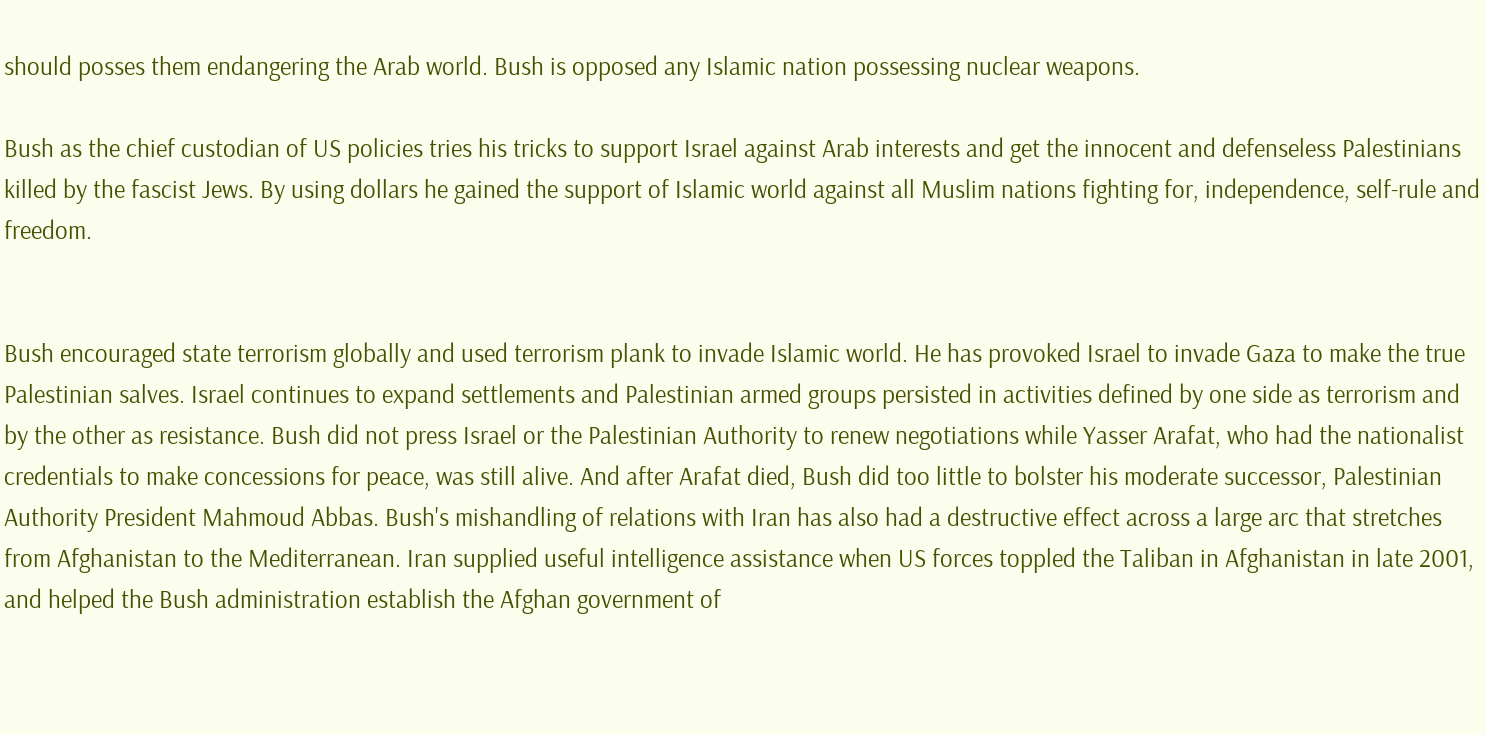should posses them endangering the Arab world. Bush is opposed any Islamic nation possessing nuclear weapons.

Bush as the chief custodian of US policies tries his tricks to support Israel against Arab interests and get the innocent and defenseless Palestinians killed by the fascist Jews. By using dollars he gained the support of Islamic world against all Muslim nations fighting for, independence, self-rule and freedom.


Bush encouraged state terrorism globally and used terrorism plank to invade Islamic world. He has provoked Israel to invade Gaza to make the true Palestinian salves. Israel continues to expand settlements and Palestinian armed groups persisted in activities defined by one side as terrorism and by the other as resistance. Bush did not press Israel or the Palestinian Authority to renew negotiations while Yasser Arafat, who had the nationalist credentials to make concessions for peace, was still alive. And after Arafat died, Bush did too little to bolster his moderate successor, Palestinian Authority President Mahmoud Abbas. Bush's mishandling of relations with Iran has also had a destructive effect across a large arc that stretches from Afghanistan to the Mediterranean. Iran supplied useful intelligence assistance when US forces toppled the Taliban in Afghanistan in late 2001, and helped the Bush administration establish the Afghan government of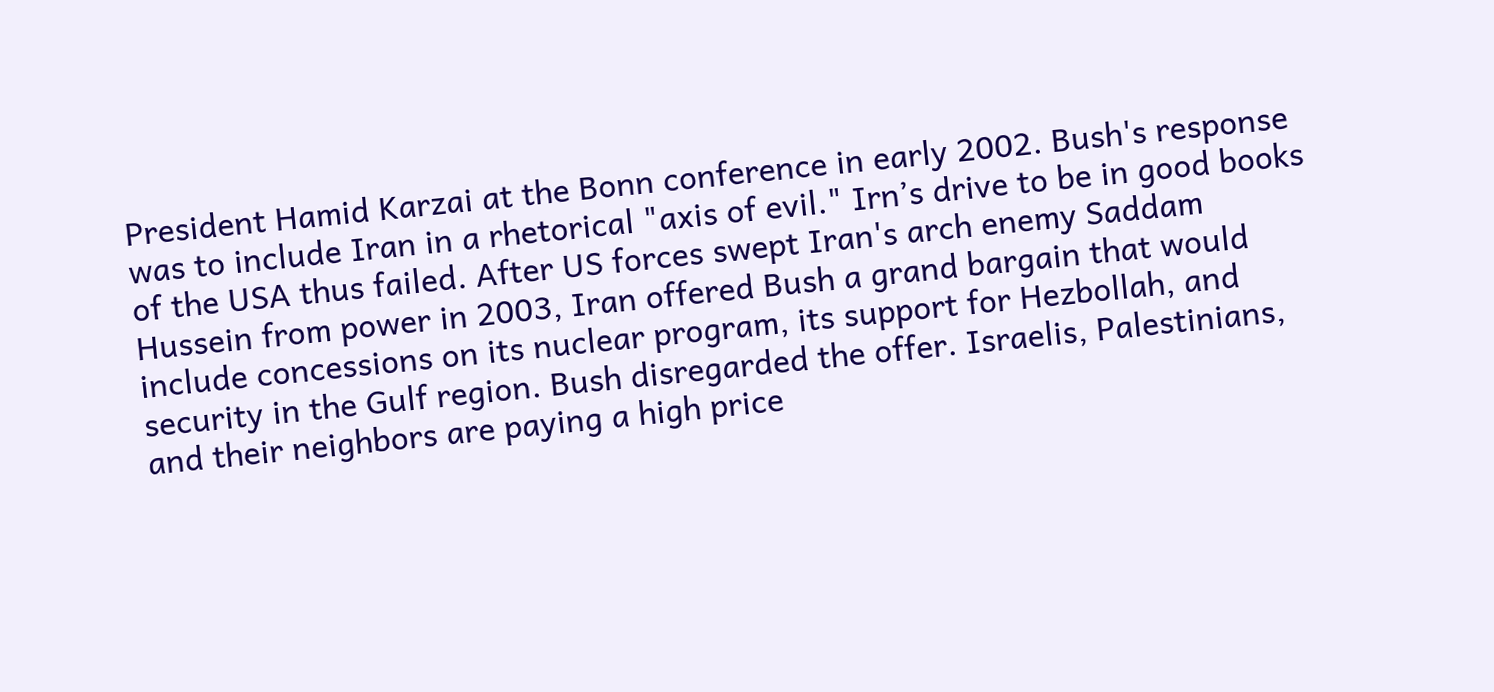President Hamid Karzai at the Bonn conference in early 2002. Bush's response was to include Iran in a rhetorical "axis of evil." Irn’s drive to be in good books of the USA thus failed. After US forces swept Iran's arch enemy Saddam Hussein from power in 2003, Iran offered Bush a grand bargain that would include concessions on its nuclear program, its support for Hezbollah, and security in the Gulf region. Bush disregarded the offer. Israelis, Palestinians, and their neighbors are paying a high price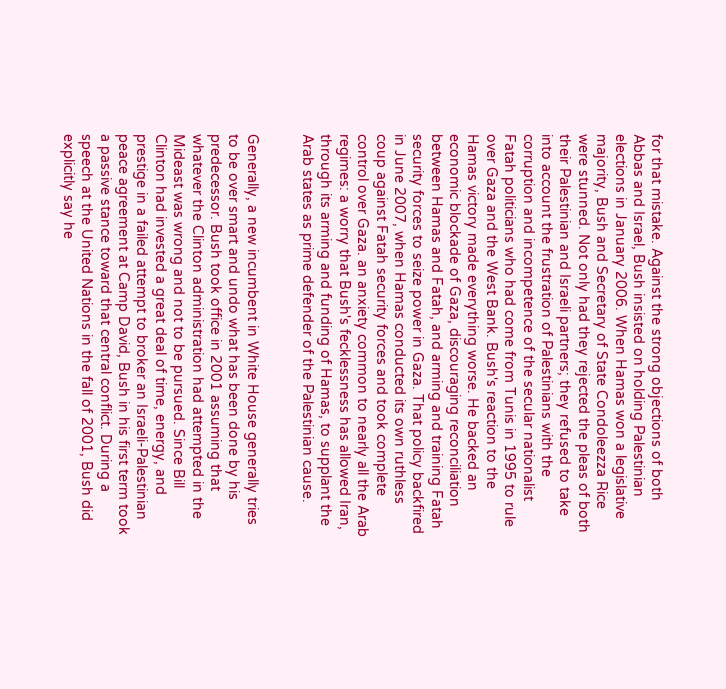for that mistake. Against the strong objections of both Abbas and Israel, Bush insisted on holding Palestinian elections in January 2006. When Hamas won a legislative majority, Bush and Secretary of State Condoleezza Rice were stunned. Not only had they rejected the pleas of both their Palestinian and Israeli partners; they refused to take into account the frustration of Palestinians with the corruption and incompetence of the secular nationalist Fatah politicians who had come from Tunis in 1995 to rule over Gaza and the West Bank. Bush's reaction to the Hamas victory made everything worse. He backed an economic blockade of Gaza, discouraging reconciliation between Hamas and Fatah, and arming and training Fatah security forces to seize power in Gaza. That policy backfired in June 2007, when Hamas conducted its own ruthless coup against Fatah security forces and took complete control over Gaza. an anxiety common to nearly all the Arab regimes: a worry that Bush's fecklessness has allowed Iran, through its arming and funding of Hamas, to supplant the Arab states as prime defender of the Palestinian cause.


Generally, a new incumbent in White House generally tries to be over smart and undo what has been done by his predecessor. Bush took office in 2001 assuming that whatever the Clinton administration had attempted in the Mideast was wrong and not to be pursued. Since Bill Clinton had invested a great deal of time, energy, and prestige in a failed attempt to broker an Israeli-Palestinian peace agreement at Camp David, Bush in his first term took a passive stance toward that central conflict. During a speech at the United Nations in the fall of 2001, Bush did explicitly say he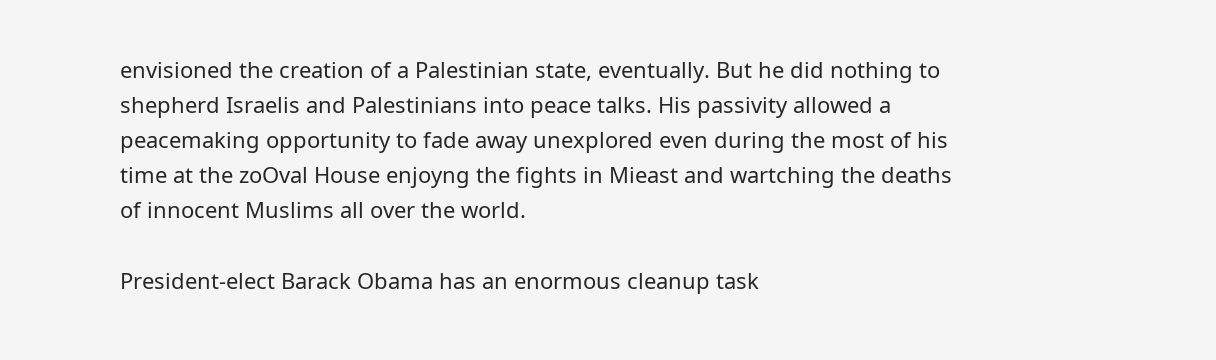envisioned the creation of a Palestinian state, eventually. But he did nothing to shepherd Israelis and Palestinians into peace talks. His passivity allowed a peacemaking opportunity to fade away unexplored even during the most of his time at the zoOval House enjoyng the fights in Mieast and wartching the deaths of innocent Muslims all over the world.

President-elect Barack Obama has an enormous cleanup task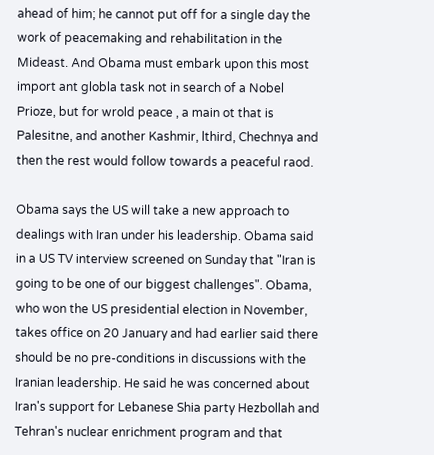ahead of him; he cannot put off for a single day the work of peacemaking and rehabilitation in the Mideast. And Obama must embark upon this most import ant globla task not in search of a Nobel Prioze, but for wrold peace , a main ot that is Palesitne, and another Kashmir, lthird, Chechnya and then the rest would follow towards a peaceful raod.

Obama says the US will take a new approach to dealings with Iran under his leadership. Obama said in a US TV interview screened on Sunday that "Iran is going to be one of our biggest challenges". Obama, who won the US presidential election in November, takes office on 20 January and had earlier said there should be no pre-conditions in discussions with the Iranian leadership. He said he was concerned about Iran's support for Lebanese Shia party Hezbollah and Tehran's nuclear enrichment program and that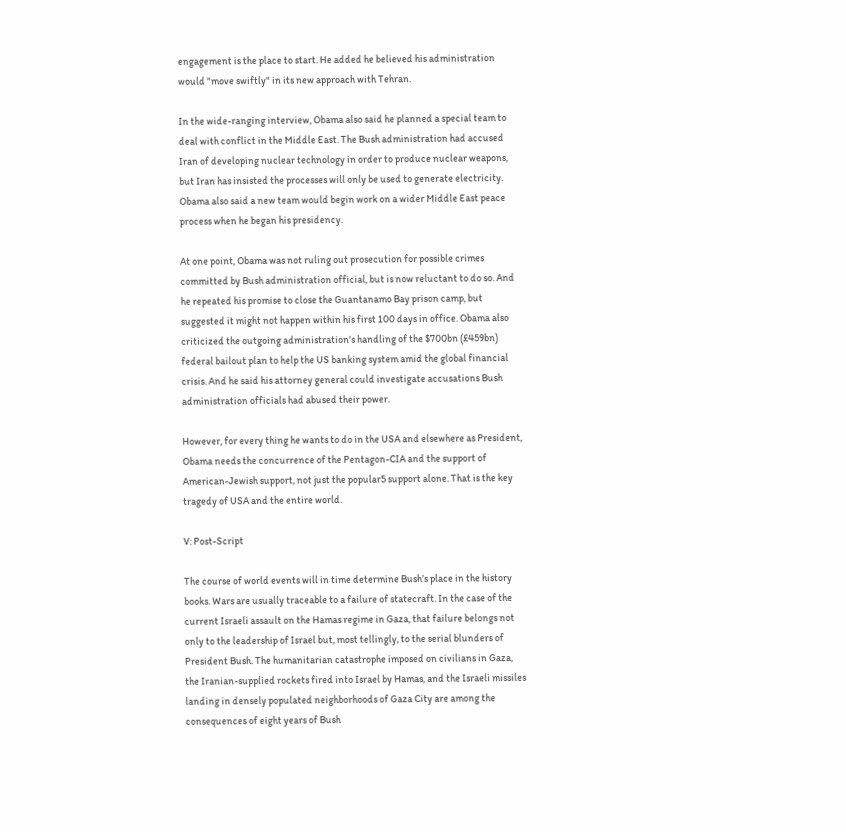engagement is the place to start. He added he believed his administration would "move swiftly" in its new approach with Tehran.

In the wide-ranging interview, Obama also said he planned a special team to deal with conflict in the Middle East. The Bush administration had accused Iran of developing nuclear technology in order to produce nuclear weapons, but Iran has insisted the processes will only be used to generate electricity. Obama also said a new team would begin work on a wider Middle East peace process when he began his presidency.

At one point, Obama was not ruling out prosecution for possible crimes committed by Bush administration official, but is now reluctant to do so. And he repeated his promise to close the Guantanamo Bay prison camp, but suggested it might not happen within his first 100 days in office. Obama also criticized the outgoing administration's handling of the $700bn (£459bn) federal bailout plan to help the US banking system amid the global financial crisis. And he said his attorney general could investigate accusations Bush administration officials had abused their power.

However, for every thing he wants to do in the USA and elsewhere as President, Obama needs the concurrence of the Pentagon-CIA and the support of American-Jewish support, not just the popular5 support alone. That is the key tragedy of USA and the entire world.

V: Post-Script

The course of world events will in time determine Bush’s place in the history books. Wars are usually traceable to a failure of statecraft. In the case of the current Israeli assault on the Hamas regime in Gaza, that failure belongs not only to the leadership of Israel but, most tellingly, to the serial blunders of President Bush. The humanitarian catastrophe imposed on civilians in Gaza, the Iranian-supplied rockets fired into Israel by Hamas, and the Israeli missiles landing in densely populated neighborhoods of Gaza City are among the consequences of eight years of Bush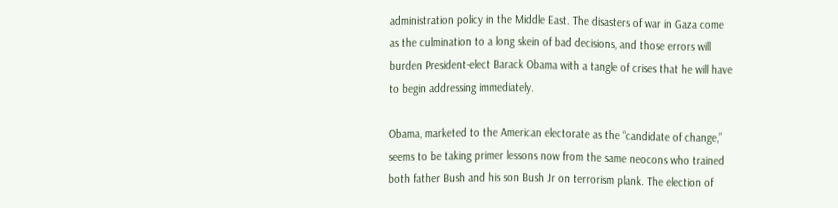administration policy in the Middle East. The disasters of war in Gaza come as the culmination to a long skein of bad decisions, and those errors will burden President-elect Barack Obama with a tangle of crises that he will have to begin addressing immediately.

Obama, marketed to the American electorate as the “candidate of change,” seems to be taking primer lessons now from the same neocons who trained both father Bush and his son Bush Jr on terrorism plank. The election of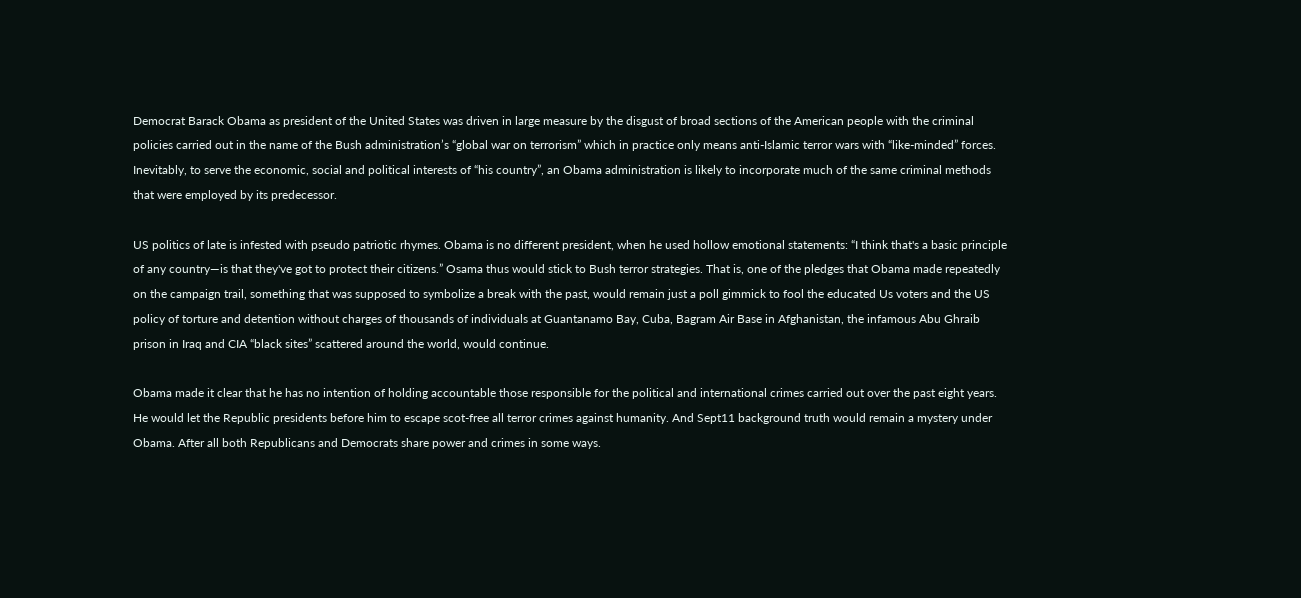Democrat Barack Obama as president of the United States was driven in large measure by the disgust of broad sections of the American people with the criminal policies carried out in the name of the Bush administration’s “global war on terrorism” which in practice only means anti-Islamic terror wars with “like-minded” forces. Inevitably, to serve the economic, social and political interests of “his country”, an Obama administration is likely to incorporate much of the same criminal methods that were employed by its predecessor.

US politics of late is infested with pseudo patriotic rhymes. Obama is no different president, when he used hollow emotional statements: “I think that's a basic principle of any country—is that they've got to protect their citizens.” Osama thus would stick to Bush terror strategies. That is, one of the pledges that Obama made repeatedly on the campaign trail, something that was supposed to symbolize a break with the past, would remain just a poll gimmick to fool the educated Us voters and the US policy of torture and detention without charges of thousands of individuals at Guantanamo Bay, Cuba, Bagram Air Base in Afghanistan, the infamous Abu Ghraib prison in Iraq and CIA “black sites” scattered around the world, would continue.

Obama made it clear that he has no intention of holding accountable those responsible for the political and international crimes carried out over the past eight years. He would let the Republic presidents before him to escape scot-free all terror crimes against humanity. And Sept11 background truth would remain a mystery under Obama. After all both Republicans and Democrats share power and crimes in some ways.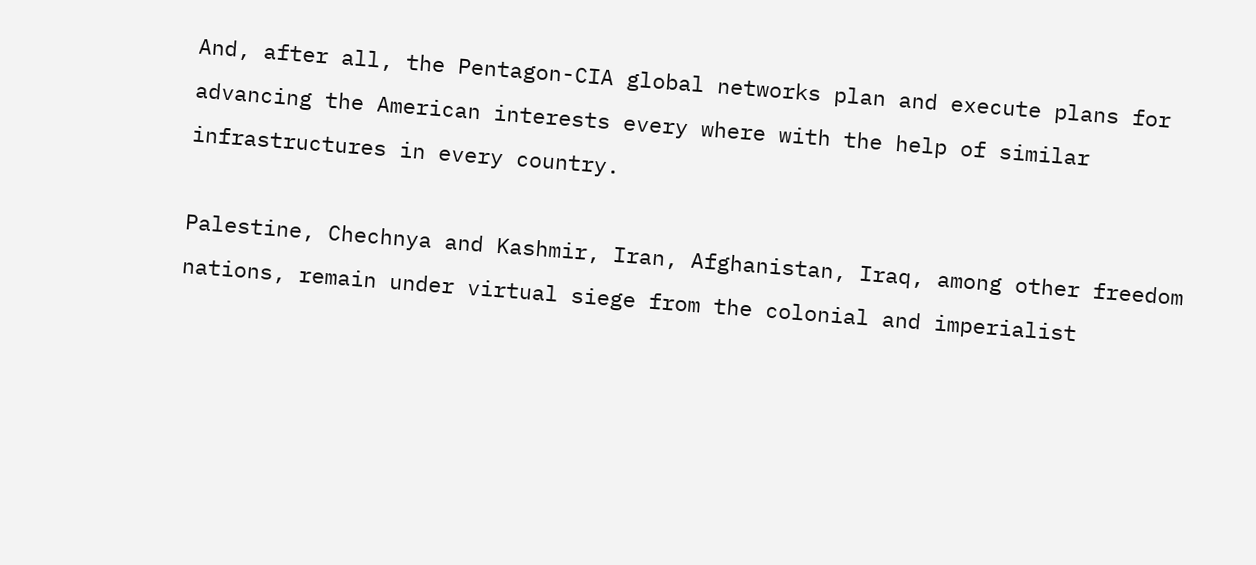And, after all, the Pentagon-CIA global networks plan and execute plans for advancing the American interests every where with the help of similar infrastructures in every country.

Palestine, Chechnya and Kashmir, Iran, Afghanistan, Iraq, among other freedom nations, remain under virtual siege from the colonial and imperialist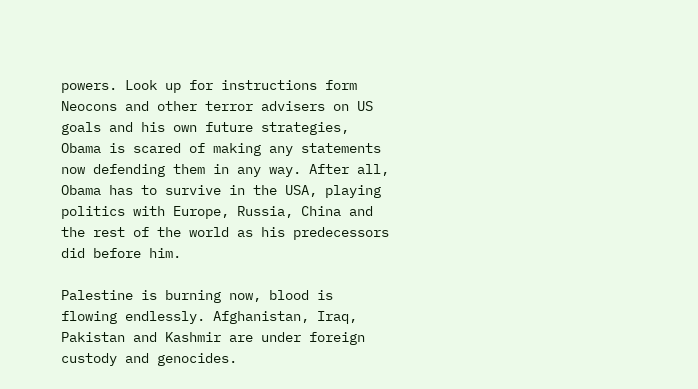powers. Look up for instructions form Neocons and other terror advisers on US goals and his own future strategies, Obama is scared of making any statements now defending them in any way. After all, Obama has to survive in the USA, playing politics with Europe, Russia, China and the rest of the world as his predecessors did before him.

Palestine is burning now, blood is flowing endlessly. Afghanistan, Iraq, Pakistan and Kashmir are under foreign custody and genocides.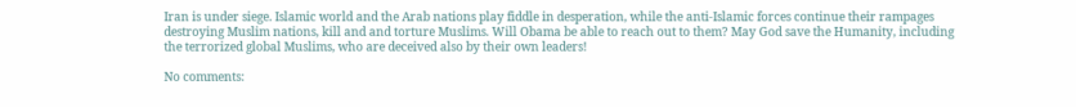Iran is under siege. Islamic world and the Arab nations play fiddle in desperation, while the anti-Islamic forces continue their rampages destroying Muslim nations, kill and and torture Muslims. Will Obama be able to reach out to them? May God save the Humanity, including the terrorized global Muslims, who are deceived also by their own leaders!

No comments: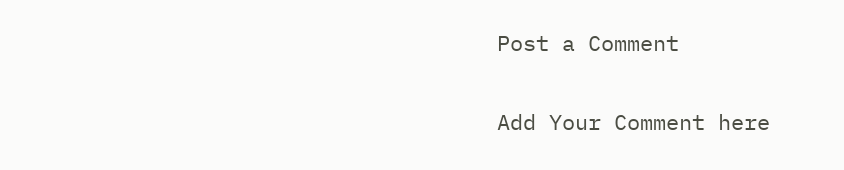Post a Comment

Add Your Comment here